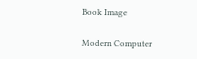Book Image

Modern Computer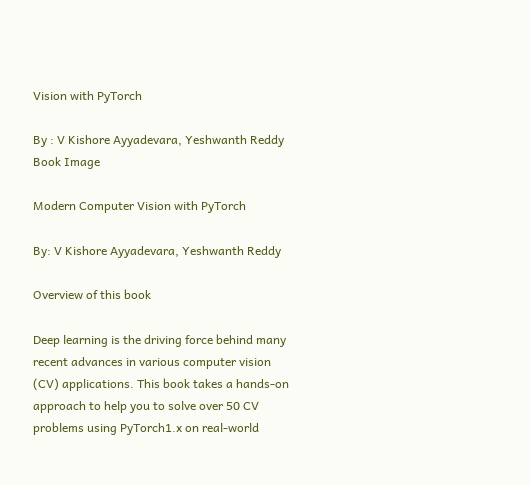Vision with PyTorch

By : V Kishore Ayyadevara, Yeshwanth Reddy
Book Image

Modern Computer Vision with PyTorch

By: V Kishore Ayyadevara, Yeshwanth Reddy

Overview of this book

Deep learning is the driving force behind many recent advances in various computer vision (CV) applications. This book takes a hands-on approach to help you to solve over 50 CV problems using PyTorch1.x on real-world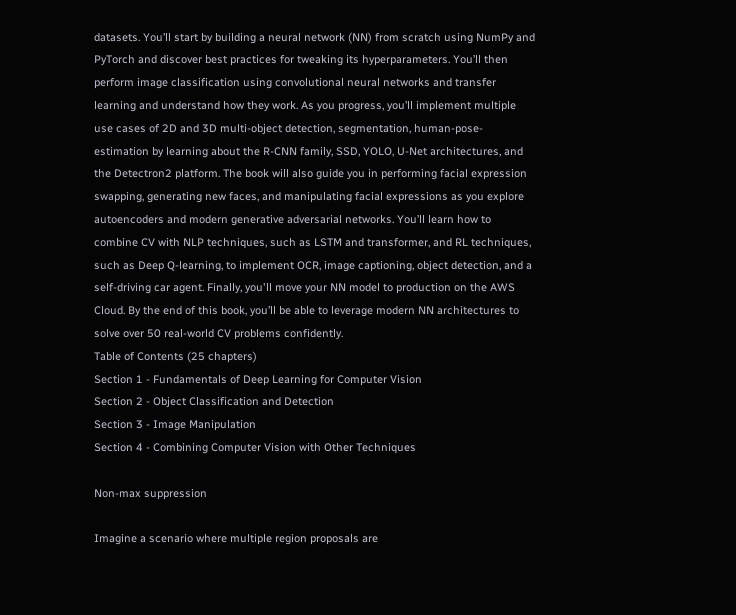datasets. You’ll start by building a neural network (NN) from scratch using NumPy and PyTorch and discover best practices for tweaking its hyperparameters. You’ll then perform image classification using convolutional neural networks and transfer learning and understand how they work. As you progress, you’ll implement multiple use cases of 2D and 3D multi-object detection, segmentation, human-pose-estimation by learning about the R-CNN family, SSD, YOLO, U-Net architectures, and the Detectron2 platform. The book will also guide you in performing facial expression swapping, generating new faces, and manipulating facial expressions as you explore autoencoders and modern generative adversarial networks. You’ll learn how to combine CV with NLP techniques, such as LSTM and transformer, and RL techniques, such as Deep Q-learning, to implement OCR, image captioning, object detection, and a self-driving car agent. Finally, you'll move your NN model to production on the AWS Cloud. By the end of this book, you’ll be able to leverage modern NN architectures to solve over 50 real-world CV problems confidently.
Table of Contents (25 chapters)
Section 1 - Fundamentals of Deep Learning for Computer Vision
Section 2 - Object Classification and Detection
Section 3 - Image Manipulation
Section 4 - Combining Computer Vision with Other Techniques

Non-max suppression

Imagine a scenario where multiple region proposals are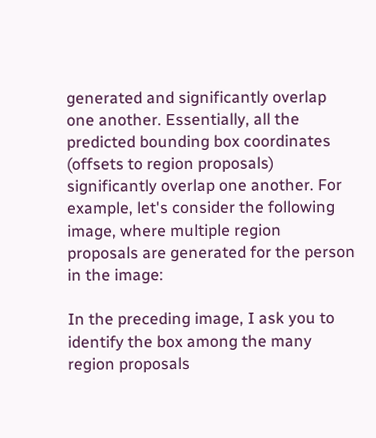generated and significantly overlap one another. Essentially, all the predicted bounding box coordinates (offsets to region proposals) significantly overlap one another. For example, let's consider the following image, where multiple region proposals are generated for the person in the image:

In the preceding image, I ask you to identify the box among the many region proposals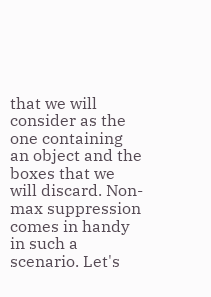that we will consider as the one containing an object and the boxes that we will discard. Non-max suppression comes in handy in such a scenario. Let's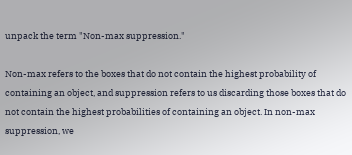unpack the term "Non-max suppression."

Non-max refers to the boxes that do not contain the highest probability of containing an object, and suppression refers to us discarding those boxes that do not contain the highest probabilities of containing an object. In non-max suppression, we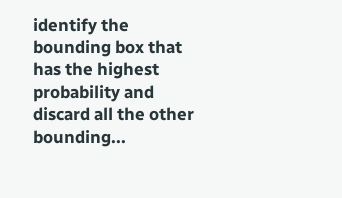identify the bounding box that has the highest probability and discard all the other bounding...